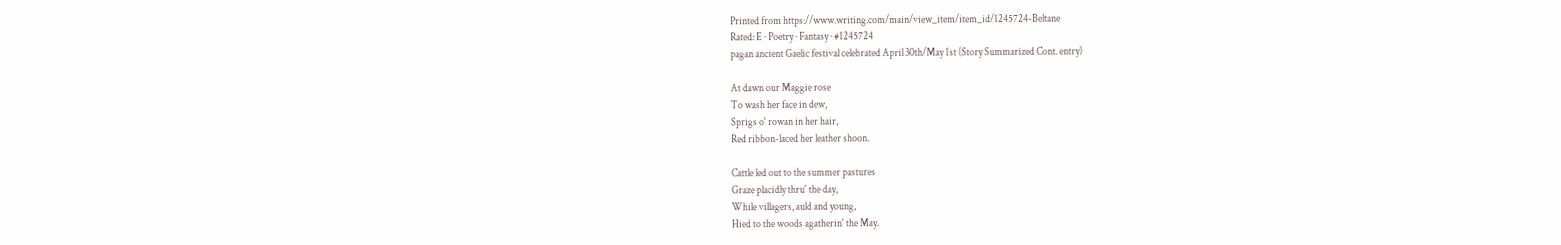Printed from https://www.writing.com/main/view_item/item_id/1245724-Beltane
Rated: E · Poetry · Fantasy · #1245724
pagan ancient Gaelic festival celebrated April 30th/May 1st (Story Summarized Cont. entry)

At dawn our Maggie rose
To wash her face in dew,
Sprigs o' rowan in her hair,
Red ribbon-laced her leather shoon.

Cattle led out to the summer pastures
Graze placidly thru' the day,
While villagers, auld and young,
Hied to the woods agatherin' the May.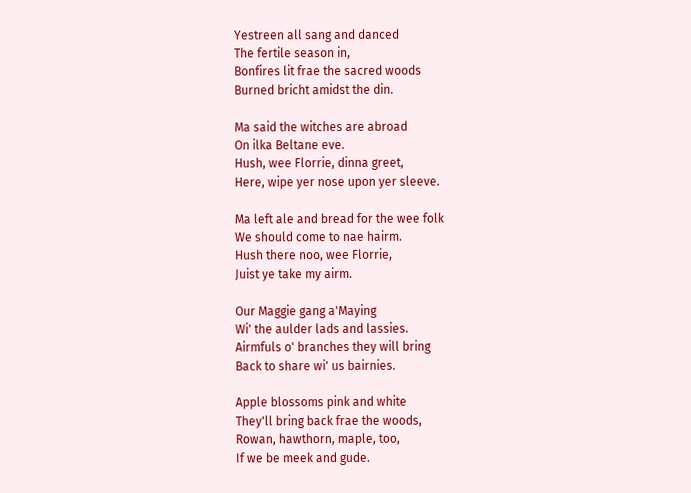Yestreen all sang and danced
The fertile season in,
Bonfires lit frae the sacred woods
Burned bricht amidst the din.

Ma said the witches are abroad
On ilka Beltane eve.
Hush, wee Florrie, dinna greet,
Here, wipe yer nose upon yer sleeve.

Ma left ale and bread for the wee folk
We should come to nae hairm.
Hush there noo, wee Florrie,
Juist ye take my airm.

Our Maggie gang a'Maying
Wi' the aulder lads and lassies.
Airmfuls o' branches they will bring
Back to share wi' us bairnies.

Apple blossoms pink and white
They'll bring back frae the woods,
Rowan, hawthorn, maple, too,
If we be meek and gude.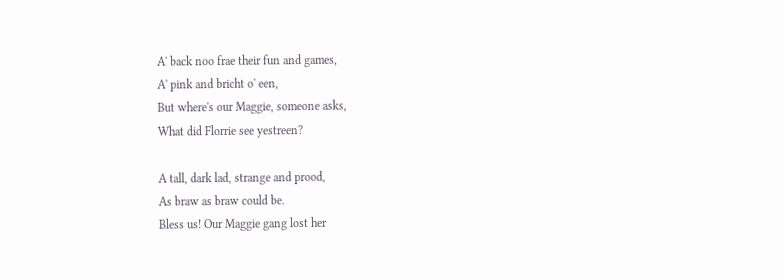A' back noo frae their fun and games,
A' pink and bricht o' een,
But where's our Maggie, someone asks,
What did Florrie see yestreen?

A tall, dark lad, strange and prood,
As braw as braw could be.
Bless us! Our Maggie gang lost her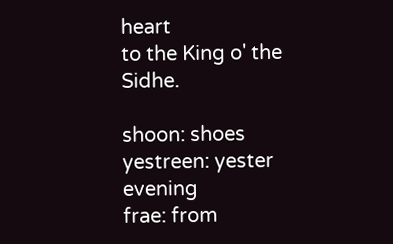heart
to the King o' the Sidhe.

shoon: shoes
yestreen: yester evening
frae: from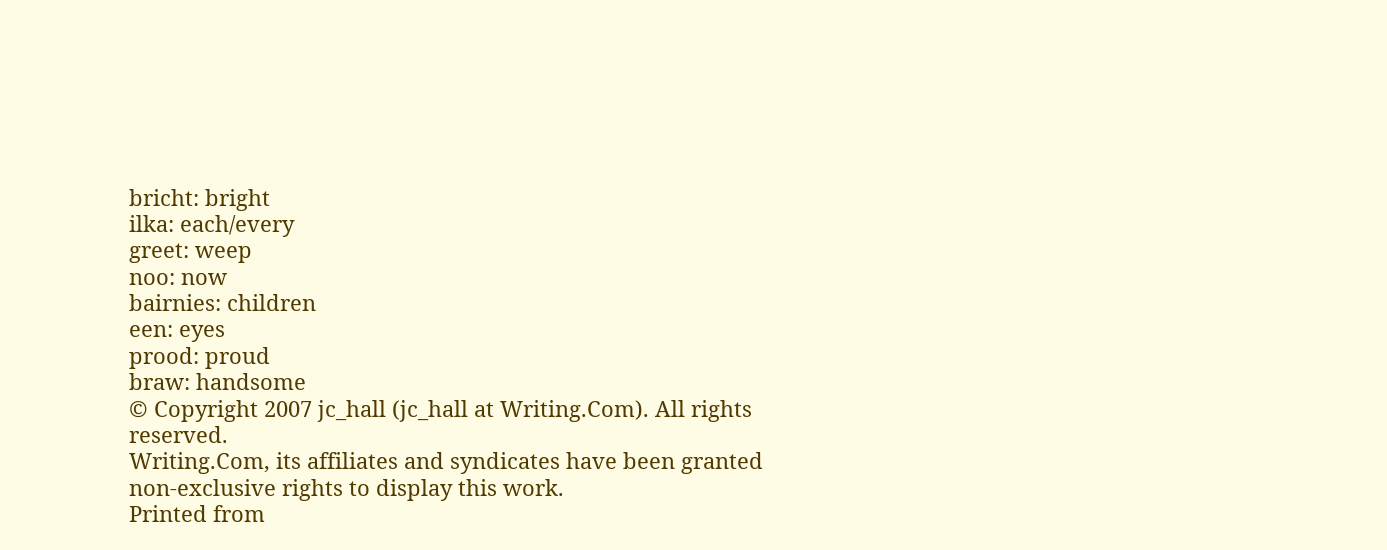bricht: bright
ilka: each/every
greet: weep
noo: now
bairnies: children
een: eyes
prood: proud
braw: handsome
© Copyright 2007 jc_hall (jc_hall at Writing.Com). All rights reserved.
Writing.Com, its affiliates and syndicates have been granted non-exclusive rights to display this work.
Printed from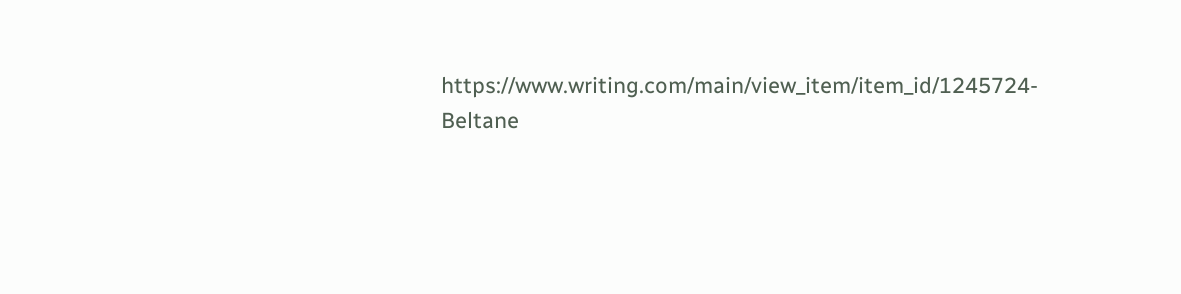https://www.writing.com/main/view_item/item_id/1245724-Beltane